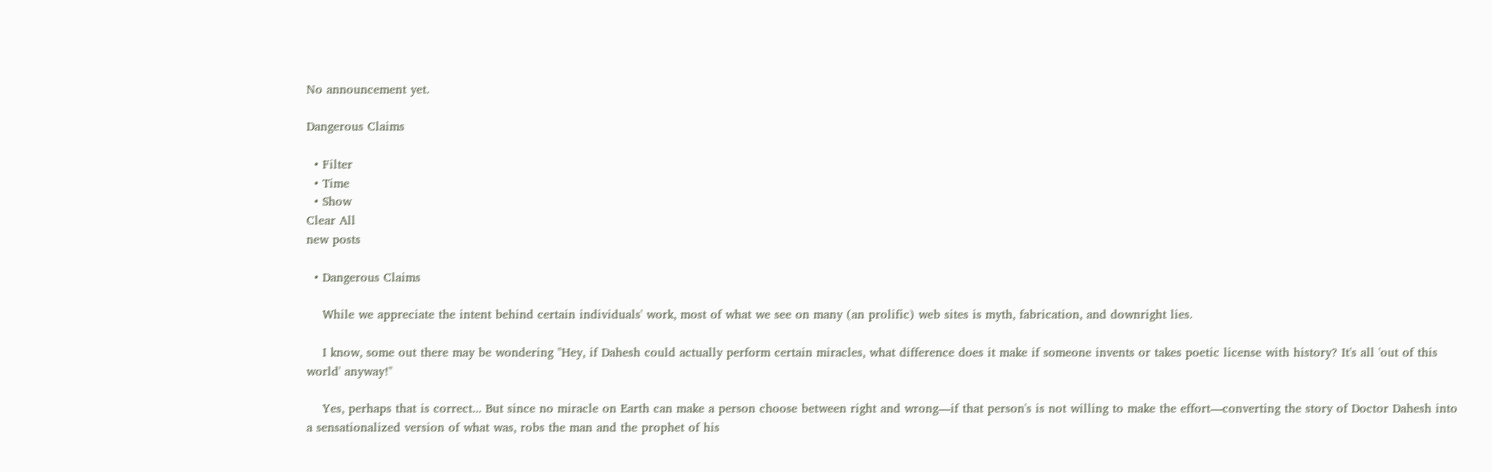No announcement yet.

Dangerous Claims

  • Filter
  • Time
  • Show
Clear All
new posts

  • Dangerous Claims

    While we appreciate the intent behind certain individuals' work, most of what we see on many (an prolific) web sites is myth, fabrication, and downright lies.

    I know, some out there may be wondering "Hey, if Dahesh could actually perform certain miracles, what difference does it make if someone invents or takes poetic license with history? It's all 'out of this world' anyway!"

    Yes, perhaps that is correct... But since no miracle on Earth can make a person choose between right and wrong—if that person's is not willing to make the effort—converting the story of Doctor Dahesh into a sensationalized version of what was, robs the man and the prophet of his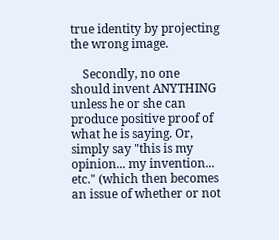true identity by projecting the wrong image.

    Secondly, no one should invent ANYTHING unless he or she can produce positive proof of what he is saying. Or, simply say "this is my opinion... my invention... etc." (which then becomes an issue of whether or not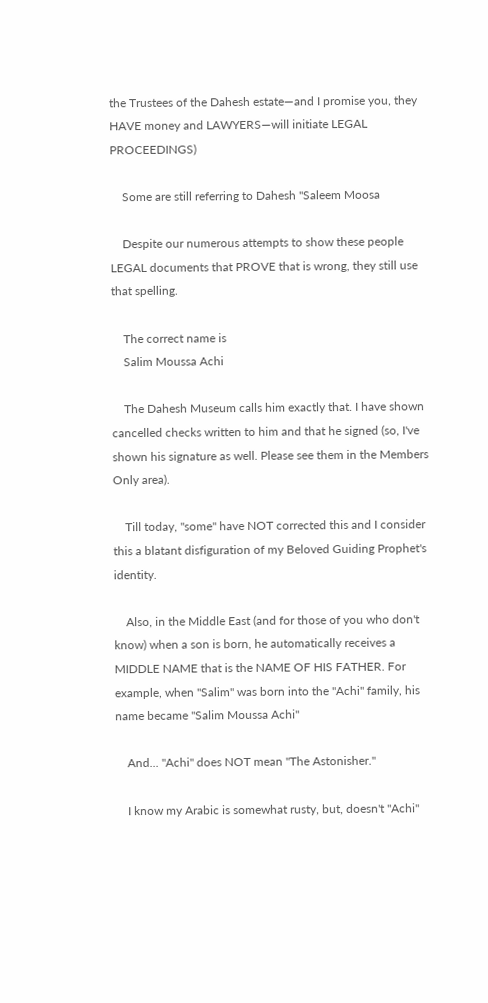the Trustees of the Dahesh estate—and I promise you, they HAVE money and LAWYERS—will initiate LEGAL PROCEEDINGS)

    Some are still referring to Dahesh "Saleem Moosa

    Despite our numerous attempts to show these people LEGAL documents that PROVE that is wrong, they still use that spelling.

    The correct name is
    Salim Moussa Achi

    The Dahesh Museum calls him exactly that. I have shown cancelled checks written to him and that he signed (so, I've shown his signature as well. Please see them in the Members Only area).

    Till today, "some" have NOT corrected this and I consider this a blatant disfiguration of my Beloved Guiding Prophet's identity.

    Also, in the Middle East (and for those of you who don't know) when a son is born, he automatically receives a MIDDLE NAME that is the NAME OF HIS FATHER. For example, when "Salim" was born into the "Achi" family, his name became "Salim Moussa Achi"

    And... "Achi" does NOT mean "The Astonisher."

    I know my Arabic is somewhat rusty, but, doesn't "Achi"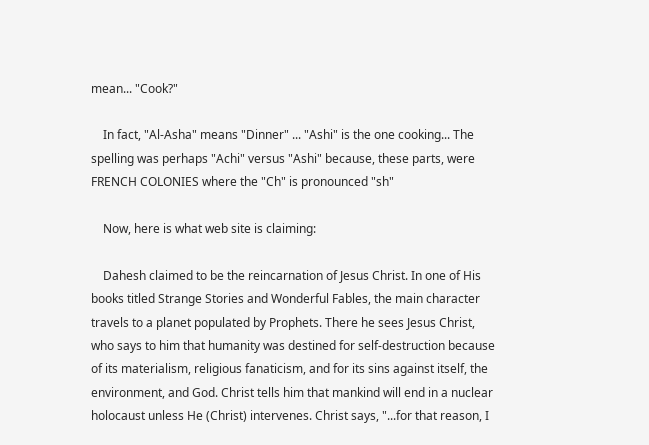mean... "Cook?"

    In fact, "Al-Asha" means "Dinner" ... "Ashi" is the one cooking... The spelling was perhaps "Achi" versus "Ashi" because, these parts, were FRENCH COLONIES where the "Ch" is pronounced "sh"

    Now, here is what web site is claiming:

    Dahesh claimed to be the reincarnation of Jesus Christ. In one of His books titled Strange Stories and Wonderful Fables, the main character travels to a planet populated by Prophets. There he sees Jesus Christ, who says to him that humanity was destined for self-destruction because of its materialism, religious fanaticism, and for its sins against itself, the environment, and God. Christ tells him that mankind will end in a nuclear holocaust unless He (Christ) intervenes. Christ says, "...for that reason, I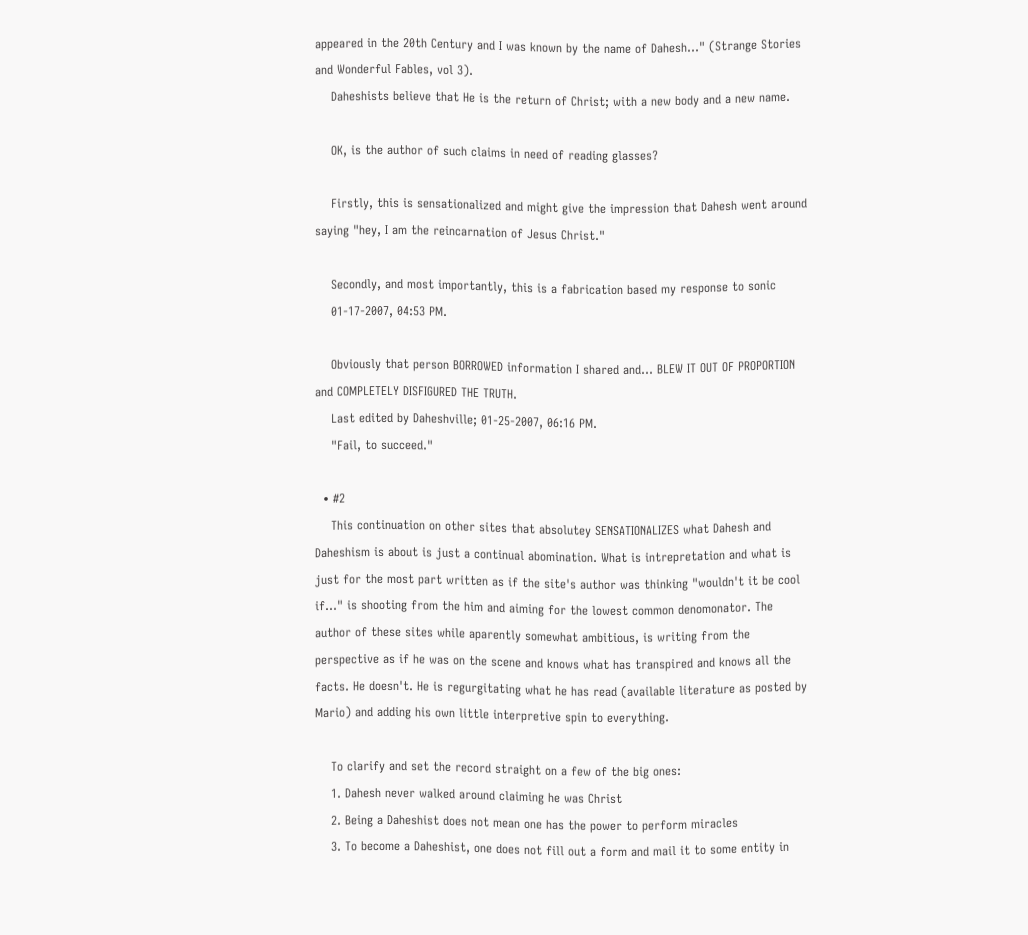appeared in the 20th Century and I was known by the name of Dahesh..." (Strange Stories and Wonderful Fables, vol 3).
    Daheshists believe that He is the return of Christ; with a new body and a new name.

    OK, is the author of such claims in need of reading glasses?

    Firstly, this is sensationalized and might give the impression that Dahesh went around saying "hey, I am the reincarnation of Jesus Christ."

    Secondly, and most importantly, this is a fabrication based my response to sonic
    01-17-2007, 04:53 PM.

    Obviously that person BORROWED information I shared and... BLEW IT OUT OF PROPORTION and COMPLETELY DISFIGURED THE TRUTH.
    Last edited by Daheshville; 01-25-2007, 06:16 PM.
    "Fail, to succeed."

  • #2
    This continuation on other sites that absolutey SENSATIONALIZES what Dahesh and Daheshism is about is just a continual abomination. What is intrepretation and what is just for the most part written as if the site's author was thinking "wouldn't it be cool if..." is shooting from the him and aiming for the lowest common denomonator. The author of these sites while aparently somewhat ambitious, is writing from the perspective as if he was on the scene and knows what has transpired and knows all the facts. He doesn't. He is regurgitating what he has read (available literature as posted by Mario) and adding his own little interpretive spin to everything.

    To clarify and set the record straight on a few of the big ones:
    1. Dahesh never walked around claiming he was Christ
    2. Being a Daheshist does not mean one has the power to perform miracles
    3. To become a Daheshist, one does not fill out a form and mail it to some entity in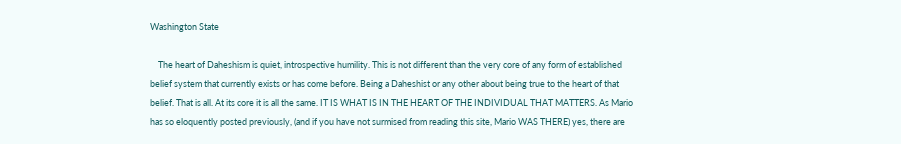Washington State

    The heart of Daheshism is quiet, introspective humility. This is not different than the very core of any form of established belief system that currently exists or has come before. Being a Daheshist or any other about being true to the heart of that belief. That is all. At its core it is all the same. IT IS WHAT IS IN THE HEART OF THE INDIVIDUAL THAT MATTERS. As Mario has so eloquently posted previously, (and if you have not surmised from reading this site, Mario WAS THERE) yes, there are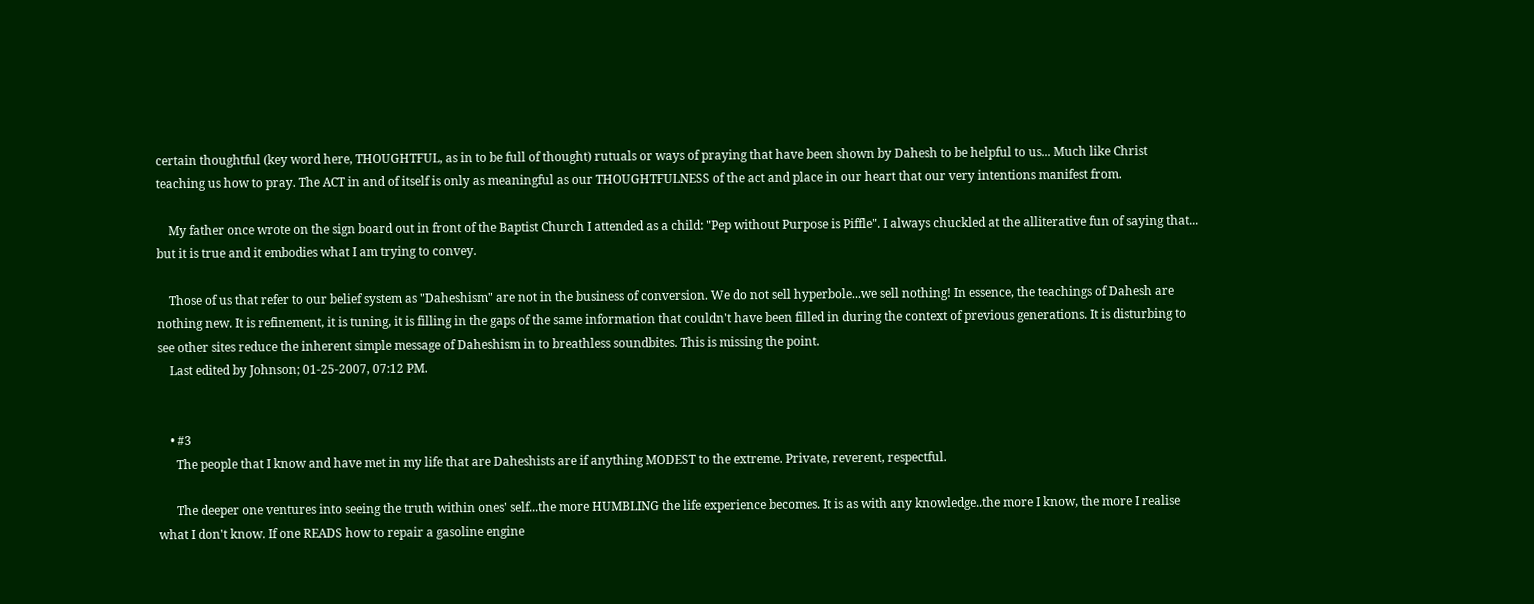certain thoughtful (key word here, THOUGHTFUL, as in to be full of thought) rutuals or ways of praying that have been shown by Dahesh to be helpful to us... Much like Christ teaching us how to pray. The ACT in and of itself is only as meaningful as our THOUGHTFULNESS of the act and place in our heart that our very intentions manifest from.

    My father once wrote on the sign board out in front of the Baptist Church I attended as a child: "Pep without Purpose is Piffle". I always chuckled at the alliterative fun of saying that... but it is true and it embodies what I am trying to convey.

    Those of us that refer to our belief system as "Daheshism" are not in the business of conversion. We do not sell hyperbole...we sell nothing! In essence, the teachings of Dahesh are nothing new. It is refinement, it is tuning, it is filling in the gaps of the same information that couldn't have been filled in during the context of previous generations. It is disturbing to see other sites reduce the inherent simple message of Daheshism in to breathless soundbites. This is missing the point.
    Last edited by Johnson; 01-25-2007, 07:12 PM.


    • #3
      The people that I know and have met in my life that are Daheshists are if anything MODEST to the extreme. Private, reverent, respectful.

      The deeper one ventures into seeing the truth within ones' self...the more HUMBLING the life experience becomes. It is as with any knowledge..the more I know, the more I realise what I don't know. If one READS how to repair a gasoline engine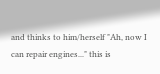and thinks to him/herself "Ah, now I can repair engines..." this is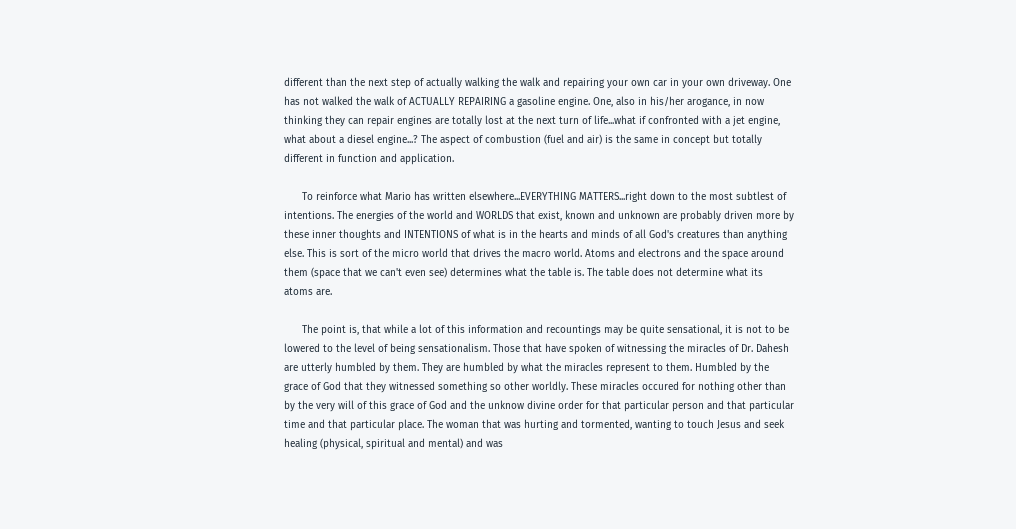different than the next step of actually walking the walk and repairing your own car in your own driveway. One has not walked the walk of ACTUALLY REPAIRING a gasoline engine. One, also in his/her arogance, in now thinking they can repair engines are totally lost at the next turn of life...what if confronted with a jet engine, what about a diesel engine...? The aspect of combustion (fuel and air) is the same in concept but totally different in function and application.

      To reinforce what Mario has written elsewhere...EVERYTHING MATTERS...right down to the most subtlest of intentions. The energies of the world and WORLDS that exist, known and unknown are probably driven more by these inner thoughts and INTENTIONS of what is in the hearts and minds of all God's creatures than anything else. This is sort of the micro world that drives the macro world. Atoms and electrons and the space around them (space that we can't even see) determines what the table is. The table does not determine what its atoms are.

      The point is, that while a lot of this information and recountings may be quite sensational, it is not to be lowered to the level of being sensationalism. Those that have spoken of witnessing the miracles of Dr. Dahesh are utterly humbled by them. They are humbled by what the miracles represent to them. Humbled by the grace of God that they witnessed something so other worldly. These miracles occured for nothing other than by the very will of this grace of God and the unknow divine order for that particular person and that particular time and that particular place. The woman that was hurting and tormented, wanting to touch Jesus and seek healing (physical, spiritual and mental) and was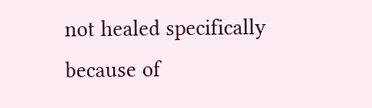not healed specifically because of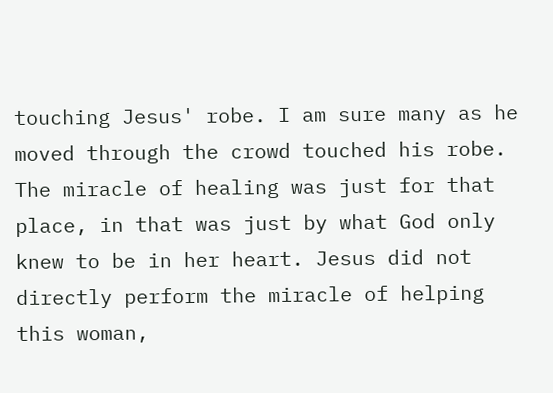touching Jesus' robe. I am sure many as he moved through the crowd touched his robe. The miracle of healing was just for that place, in that was just by what God only knew to be in her heart. Jesus did not directly perform the miracle of helping this woman,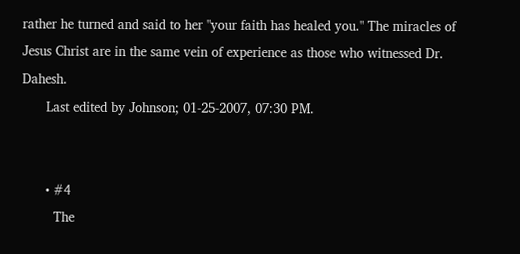rather he turned and said to her "your faith has healed you." The miracles of Jesus Christ are in the same vein of experience as those who witnessed Dr. Dahesh.
      Last edited by Johnson; 01-25-2007, 07:30 PM.


      • #4
        The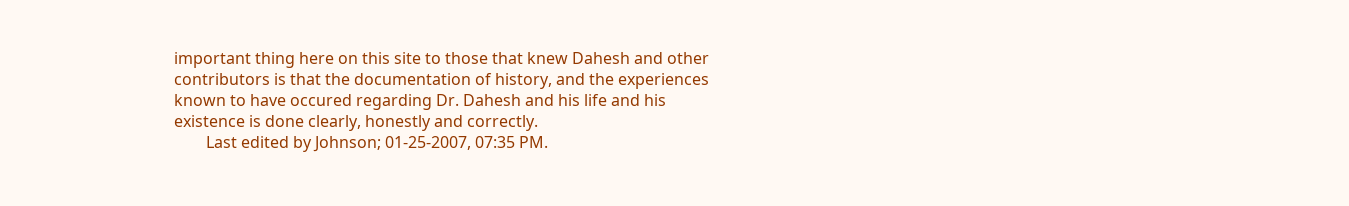important thing here on this site to those that knew Dahesh and other contributors is that the documentation of history, and the experiences known to have occured regarding Dr. Dahesh and his life and his existence is done clearly, honestly and correctly.
        Last edited by Johnson; 01-25-2007, 07:35 PM.